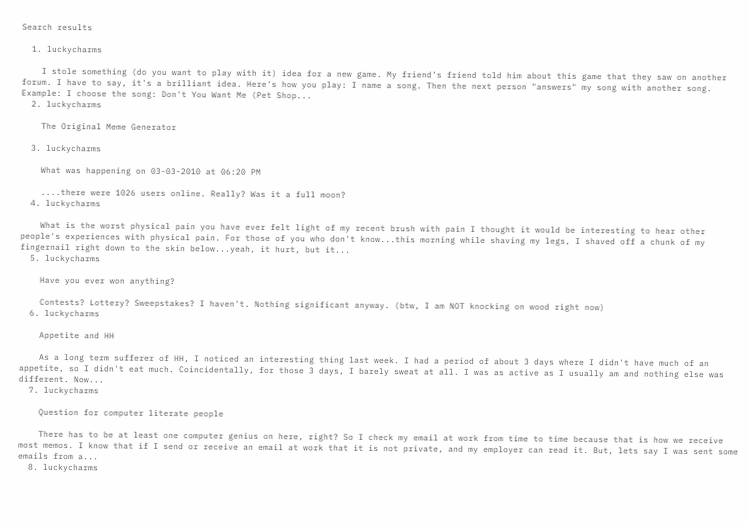Search results

  1. luckycharms

    I stole something (do you want to play with it) idea for a new game. My friend's friend told him about this game that they saw on another forum. I have to say, it's a brilliant idea. Here's how you play: I name a song. Then the next person "answers" my song with another song. Example: I choose the song: Don't You Want Me (Pet Shop...
  2. luckycharms

    The Original Meme Generator

  3. luckycharms

    What was happening on 03-03-2010 at 06:20 PM

    ....there were 1026 users online. Really? Was it a full moon?
  4. luckycharms

    What is the worst physical pain you have ever felt light of my recent brush with pain I thought it would be interesting to hear other people's experiences with physical pain. For those of you who don't know...this morning while shaving my legs, I shaved off a chunk of my fingernail right down to the skin below...yeah, it hurt, but it...
  5. luckycharms

    Have you ever won anything?

    Contests? Lottery? Sweepstakes? I haven't. Nothing significant anyway. (btw, I am NOT knocking on wood right now)
  6. luckycharms

    Appetite and HH

    As a long term sufferer of HH, I noticed an interesting thing last week. I had a period of about 3 days where I didn't have much of an appetite, so I didn't eat much. Coincidentally, for those 3 days, I barely sweat at all. I was as active as I usually am and nothing else was different. Now...
  7. luckycharms

    Question for computer literate people

    There has to be at least one computer genius on here, right? So I check my email at work from time to time because that is how we receive most memos. I know that if I send or receive an email at work that it is not private, and my employer can read it. But, lets say I was sent some emails from a...
  8. luckycharms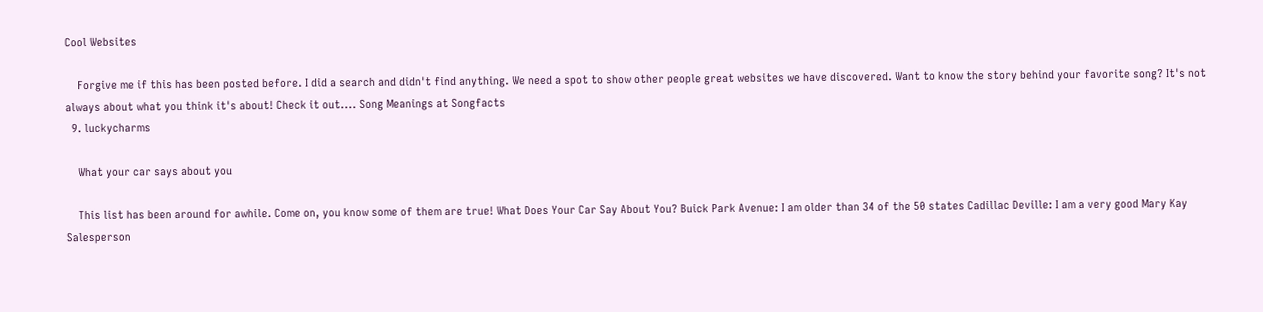Cool Websites

    Forgive me if this has been posted before. I did a search and didn't find anything. We need a spot to show other people great websites we have discovered. Want to know the story behind your favorite song? It's not always about what you think it's about! Check it out.... Song Meanings at Songfacts
  9. luckycharms

    What your car says about you

    This list has been around for awhile. Come on, you know some of them are true! What Does Your Car Say About You? Buick Park Avenue: I am older than 34 of the 50 states Cadillac Deville: I am a very good Mary Kay Salesperson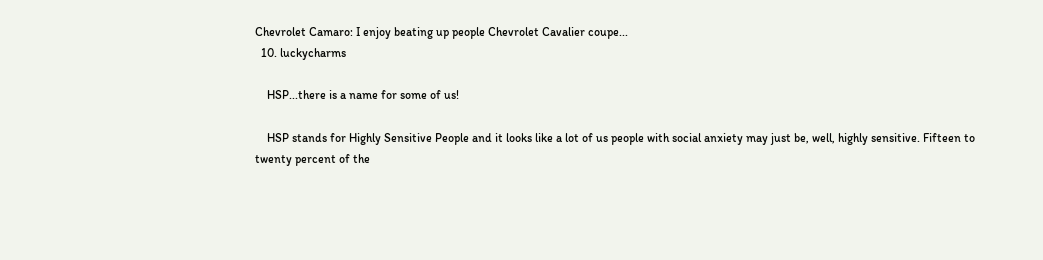Chevrolet Camaro: I enjoy beating up people Chevrolet Cavalier coupe...
  10. luckycharms

    HSP...there is a name for some of us!

    HSP stands for Highly Sensitive People and it looks like a lot of us people with social anxiety may just be, well, highly sensitive. Fifteen to twenty percent of the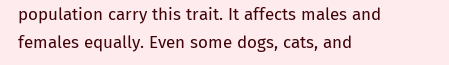population carry this trait. It affects males and females equally. Even some dogs, cats, and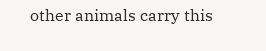other animals carry this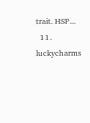trait. HSP...
  11. luckycharms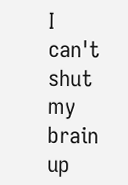I can't shut my brain up